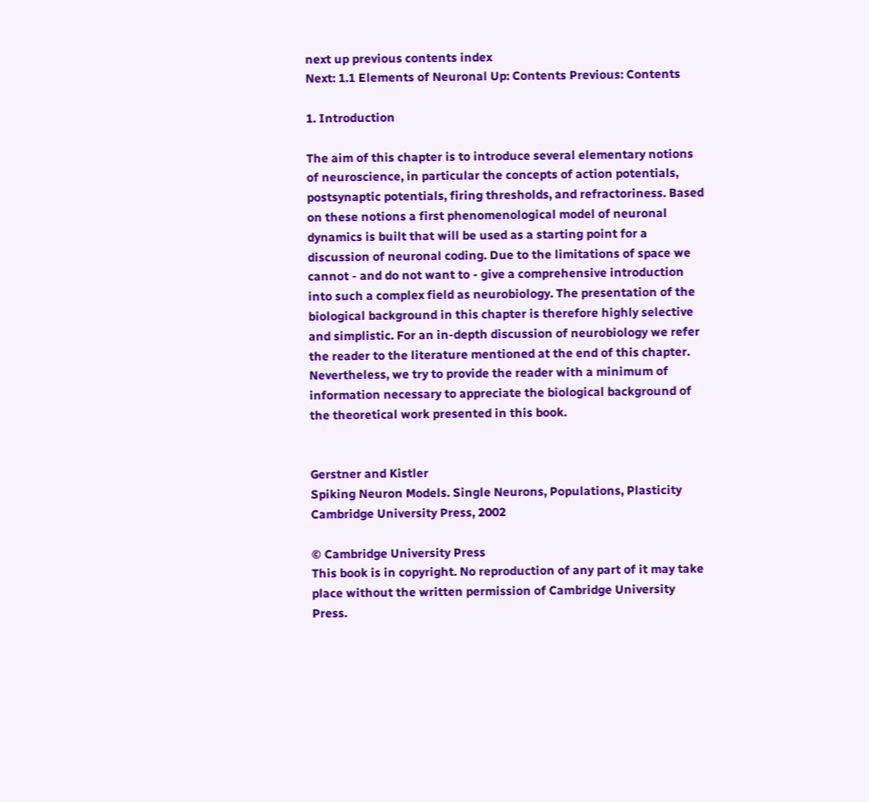next up previous contents index
Next: 1.1 Elements of Neuronal Up: Contents Previous: Contents

1. Introduction

The aim of this chapter is to introduce several elementary notions of neuroscience, in particular the concepts of action potentials, postsynaptic potentials, firing thresholds, and refractoriness. Based on these notions a first phenomenological model of neuronal dynamics is built that will be used as a starting point for a discussion of neuronal coding. Due to the limitations of space we cannot - and do not want to - give a comprehensive introduction into such a complex field as neurobiology. The presentation of the biological background in this chapter is therefore highly selective and simplistic. For an in-depth discussion of neurobiology we refer the reader to the literature mentioned at the end of this chapter. Nevertheless, we try to provide the reader with a minimum of information necessary to appreciate the biological background of the theoretical work presented in this book.


Gerstner and Kistler
Spiking Neuron Models. Single Neurons, Populations, Plasticity
Cambridge University Press, 2002

© Cambridge University Press
This book is in copyright. No reproduction of any part of it may take place without the written permission of Cambridge University Press.